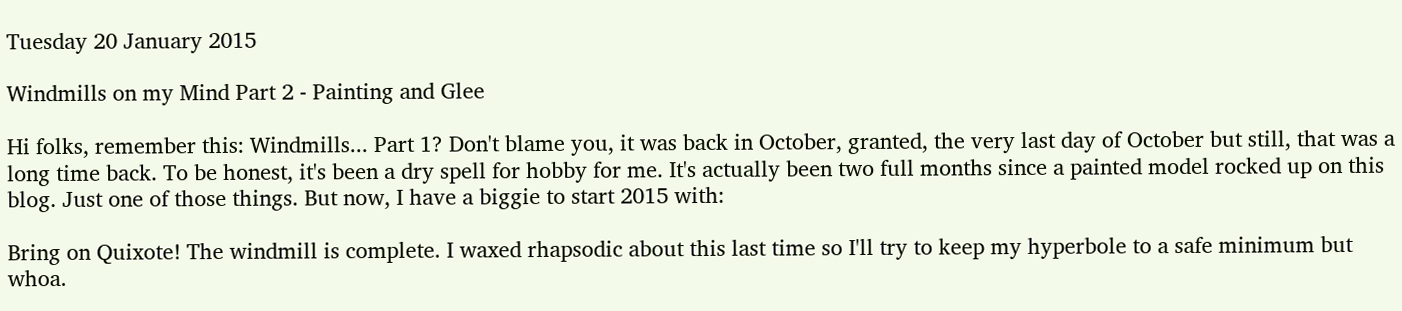Tuesday 20 January 2015

Windmills on my Mind Part 2 - Painting and Glee

Hi folks, remember this: Windmills... Part 1? Don't blame you, it was back in October, granted, the very last day of October but still, that was a long time back. To be honest, it's been a dry spell for hobby for me. It's actually been two full months since a painted model rocked up on this blog. Just one of those things. But now, I have a biggie to start 2015 with:

Bring on Quixote! The windmill is complete. I waxed rhapsodic about this last time so I'll try to keep my hyperbole to a safe minimum but whoa.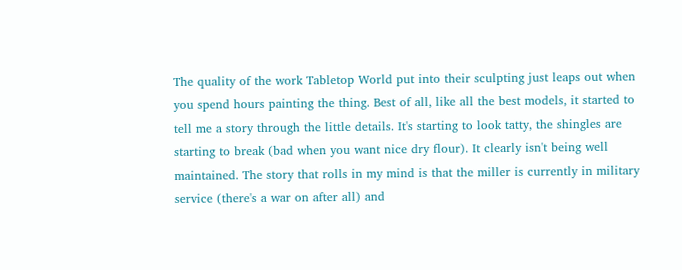The quality of the work Tabletop World put into their sculpting just leaps out when you spend hours painting the thing. Best of all, like all the best models, it started to tell me a story through the little details. It's starting to look tatty, the shingles are starting to break (bad when you want nice dry flour). It clearly isn't being well maintained. The story that rolls in my mind is that the miller is currently in military service (there's a war on after all) and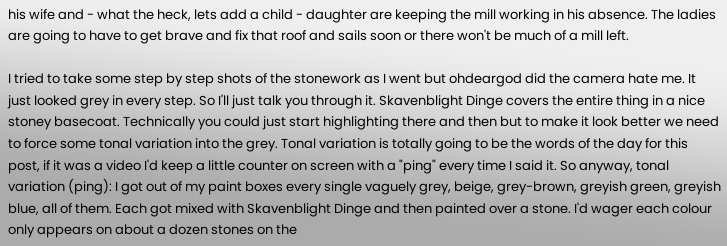his wife and - what the heck, lets add a child - daughter are keeping the mill working in his absence. The ladies are going to have to get brave and fix that roof and sails soon or there won't be much of a mill left.

I tried to take some step by step shots of the stonework as I went but ohdeargod did the camera hate me. It just looked grey in every step. So I'll just talk you through it. Skavenblight Dinge covers the entire thing in a nice stoney basecoat. Technically you could just start highlighting there and then but to make it look better we need to force some tonal variation into the grey. Tonal variation is totally going to be the words of the day for this post, if it was a video I'd keep a little counter on screen with a "ping" every time I said it. So anyway, tonal variation (ping): I got out of my paint boxes every single vaguely grey, beige, grey-brown, greyish green, greyish blue, all of them. Each got mixed with Skavenblight Dinge and then painted over a stone. I'd wager each colour only appears on about a dozen stones on the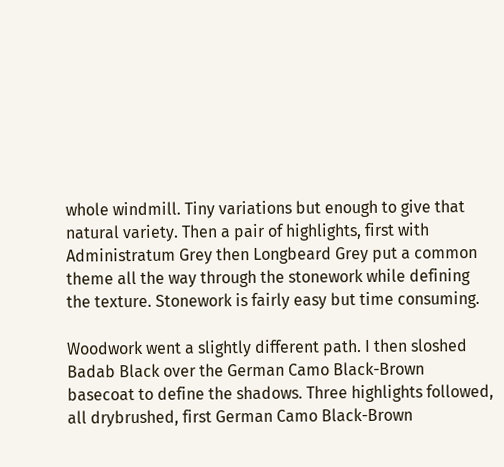whole windmill. Tiny variations but enough to give that natural variety. Then a pair of highlights, first with Administratum Grey then Longbeard Grey put a common theme all the way through the stonework while defining the texture. Stonework is fairly easy but time consuming.

Woodwork went a slightly different path. I then sloshed Badab Black over the German Camo Black-Brown basecoat to define the shadows. Three highlights followed, all drybrushed, first German Camo Black-Brown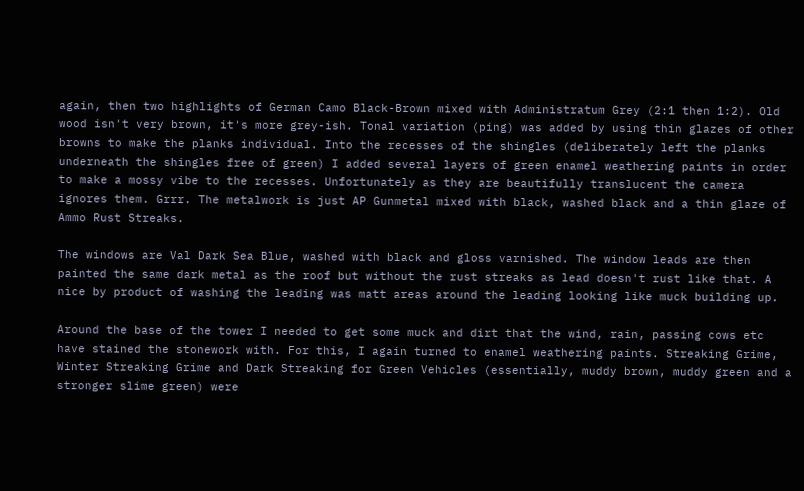again, then two highlights of German Camo Black-Brown mixed with Administratum Grey (2:1 then 1:2). Old wood isn't very brown, it's more grey-ish. Tonal variation (ping) was added by using thin glazes of other browns to make the planks individual. Into the recesses of the shingles (deliberately left the planks underneath the shingles free of green) I added several layers of green enamel weathering paints in order to make a mossy vibe to the recesses. Unfortunately as they are beautifully translucent the camera ignores them. Grrr. The metalwork is just AP Gunmetal mixed with black, washed black and a thin glaze of Ammo Rust Streaks.

The windows are Val Dark Sea Blue, washed with black and gloss varnished. The window leads are then painted the same dark metal as the roof but without the rust streaks as lead doesn't rust like that. A nice by product of washing the leading was matt areas around the leading looking like muck building up.

Around the base of the tower I needed to get some muck and dirt that the wind, rain, passing cows etc have stained the stonework with. For this, I again turned to enamel weathering paints. Streaking Grime, Winter Streaking Grime and Dark Streaking for Green Vehicles (essentially, muddy brown, muddy green and a stronger slime green) were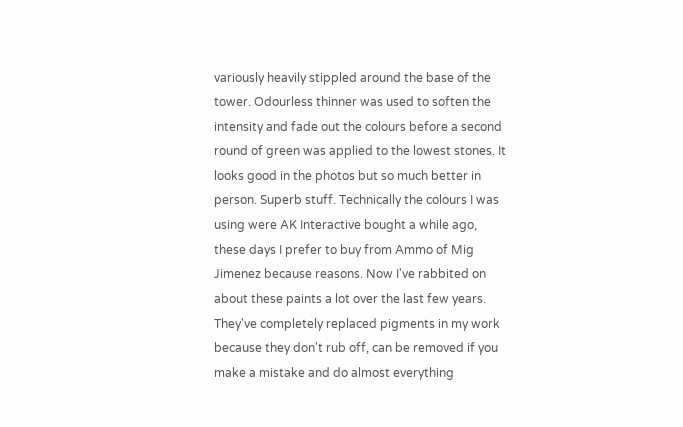variously heavily stippled around the base of the tower. Odourless thinner was used to soften the intensity and fade out the colours before a second round of green was applied to the lowest stones. It looks good in the photos but so much better in person. Superb stuff. Technically the colours I was using were AK Interactive bought a while ago, these days I prefer to buy from Ammo of Mig Jimenez because reasons. Now I've rabbited on about these paints a lot over the last few years. They've completely replaced pigments in my work because they don't rub off, can be removed if you make a mistake and do almost everything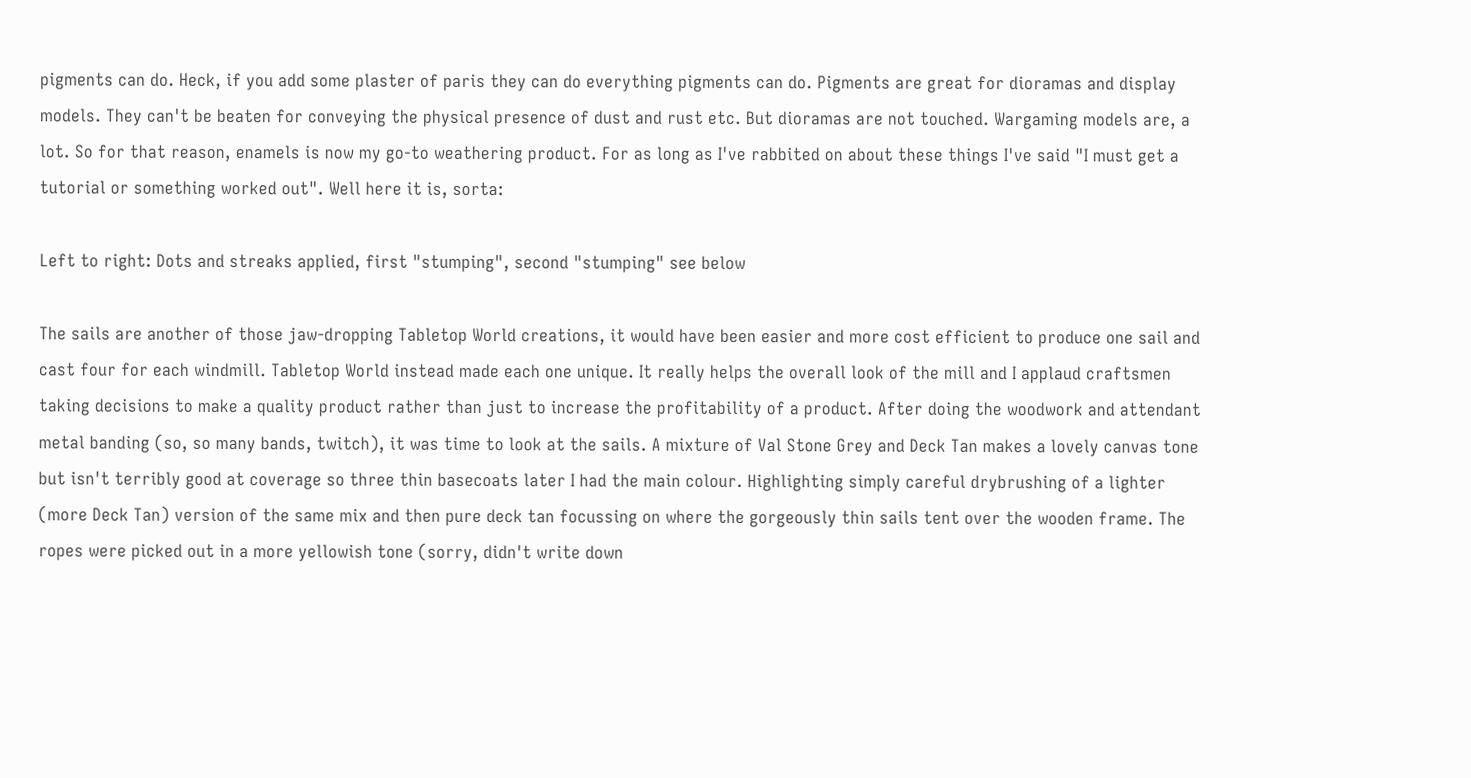pigments can do. Heck, if you add some plaster of paris they can do everything pigments can do. Pigments are great for dioramas and display models. They can't be beaten for conveying the physical presence of dust and rust etc. But dioramas are not touched. Wargaming models are, a lot. So for that reason, enamels is now my go-to weathering product. For as long as I've rabbited on about these things I've said "I must get a tutorial or something worked out". Well here it is, sorta:

Left to right: Dots and streaks applied, first "stumping", second "stumping" see below

The sails are another of those jaw-dropping Tabletop World creations, it would have been easier and more cost efficient to produce one sail and cast four for each windmill. Tabletop World instead made each one unique. It really helps the overall look of the mill and I applaud craftsmen taking decisions to make a quality product rather than just to increase the profitability of a product. After doing the woodwork and attendant metal banding (so, so many bands, twitch), it was time to look at the sails. A mixture of Val Stone Grey and Deck Tan makes a lovely canvas tone but isn't terribly good at coverage so three thin basecoats later I had the main colour. Highlighting simply careful drybrushing of a lighter (more Deck Tan) version of the same mix and then pure deck tan focussing on where the gorgeously thin sails tent over the wooden frame. The ropes were picked out in a more yellowish tone (sorry, didn't write down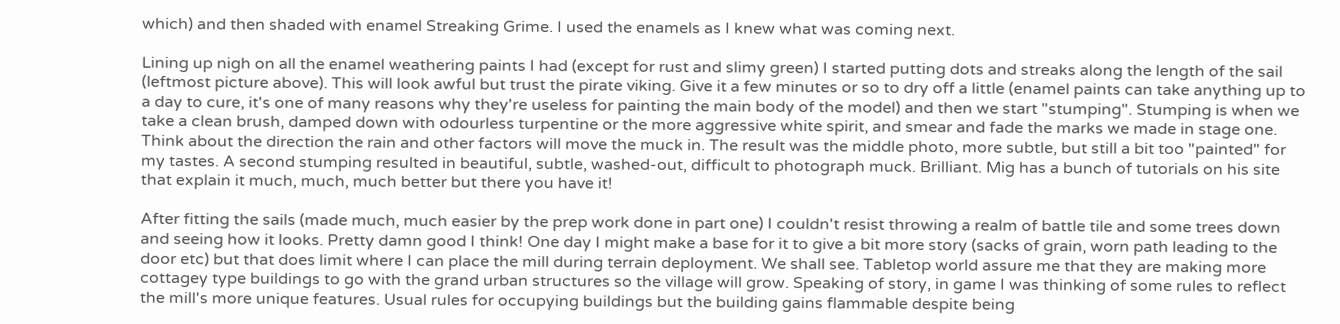which) and then shaded with enamel Streaking Grime. I used the enamels as I knew what was coming next.

Lining up nigh on all the enamel weathering paints I had (except for rust and slimy green) I started putting dots and streaks along the length of the sail (leftmost picture above). This will look awful but trust the pirate viking. Give it a few minutes or so to dry off a little (enamel paints can take anything up to a day to cure, it's one of many reasons why they're useless for painting the main body of the model) and then we start "stumping". Stumping is when we take a clean brush, damped down with odourless turpentine or the more aggressive white spirit, and smear and fade the marks we made in stage one. Think about the direction the rain and other factors will move the muck in. The result was the middle photo, more subtle, but still a bit too "painted" for my tastes. A second stumping resulted in beautiful, subtle, washed-out, difficult to photograph muck. Brilliant. Mig has a bunch of tutorials on his site that explain it much, much, much better but there you have it!

After fitting the sails (made much, much easier by the prep work done in part one) I couldn't resist throwing a realm of battle tile and some trees down and seeing how it looks. Pretty damn good I think! One day I might make a base for it to give a bit more story (sacks of grain, worn path leading to the door etc) but that does limit where I can place the mill during terrain deployment. We shall see. Tabletop world assure me that they are making more cottagey type buildings to go with the grand urban structures so the village will grow. Speaking of story, in game I was thinking of some rules to reflect the mill's more unique features. Usual rules for occupying buildings but the building gains flammable despite being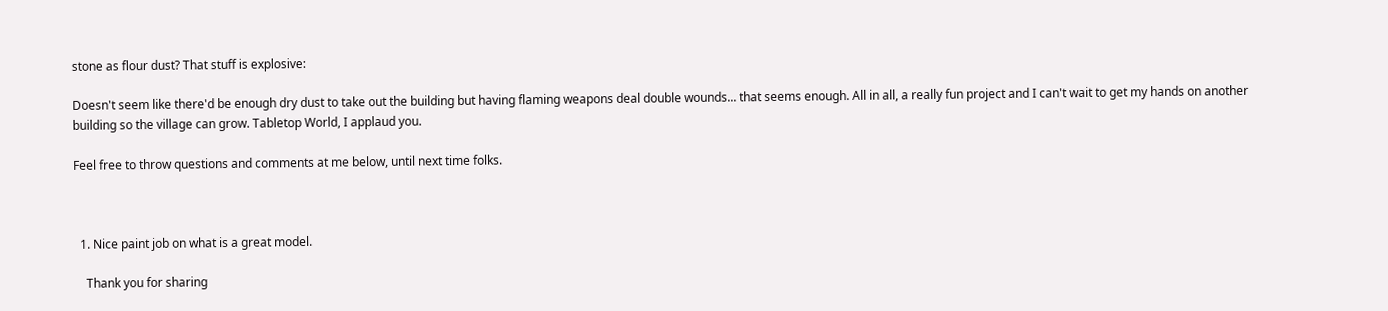stone as flour dust? That stuff is explosive:

Doesn't seem like there'd be enough dry dust to take out the building but having flaming weapons deal double wounds... that seems enough. All in all, a really fun project and I can't wait to get my hands on another building so the village can grow. Tabletop World, I applaud you.

Feel free to throw questions and comments at me below, until next time folks.



  1. Nice paint job on what is a great model.

    Thank you for sharing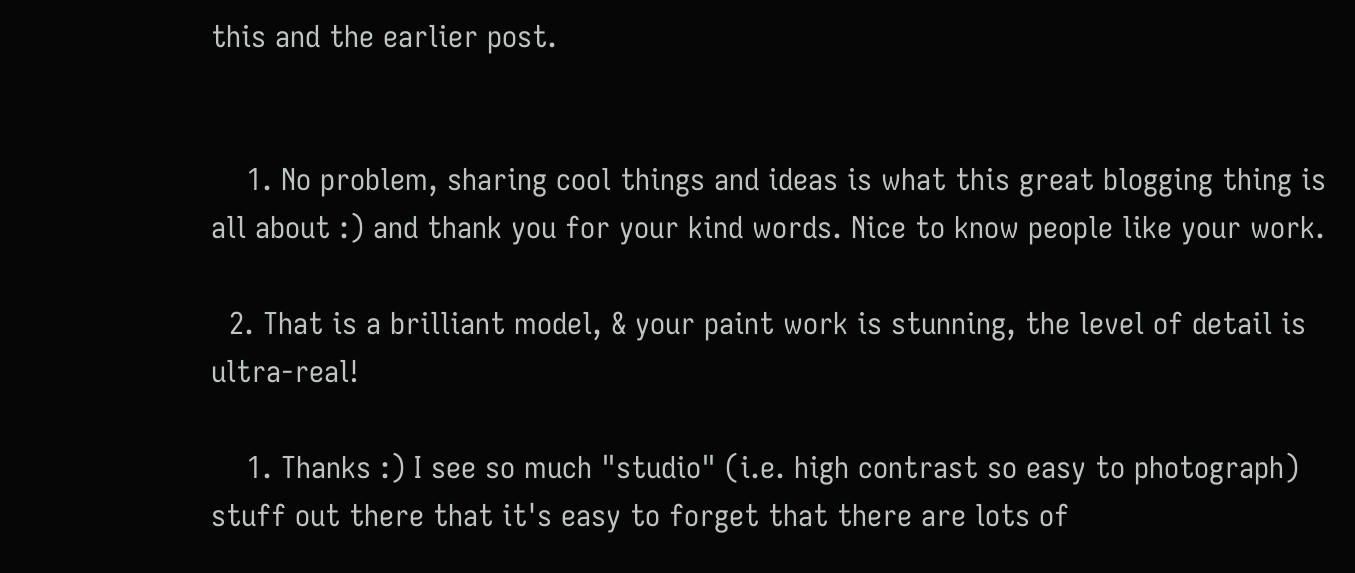this and the earlier post.


    1. No problem, sharing cool things and ideas is what this great blogging thing is all about :) and thank you for your kind words. Nice to know people like your work.

  2. That is a brilliant model, & your paint work is stunning, the level of detail is ultra-real!

    1. Thanks :) I see so much "studio" (i.e. high contrast so easy to photograph) stuff out there that it's easy to forget that there are lots of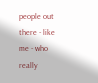people out there - like me - who really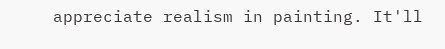appreciate realism in painting. It'll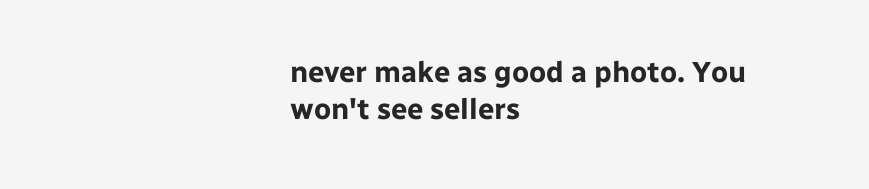never make as good a photo. You won't see sellers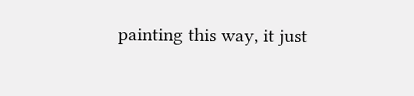painting this way, it just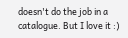doesn't do the job in a catalogue. But I love it :)